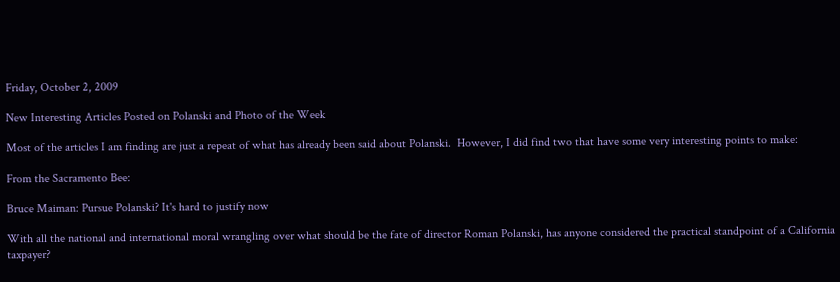Friday, October 2, 2009

New Interesting Articles Posted on Polanski and Photo of the Week

Most of the articles I am finding are just a repeat of what has already been said about Polanski.  However, I did find two that have some very interesting points to make:

From the Sacramento Bee:

Bruce Maiman: Pursue Polanski? It's hard to justify now

With all the national and international moral wrangling over what should be the fate of director Roman Polanski, has anyone considered the practical standpoint of a California taxpayer?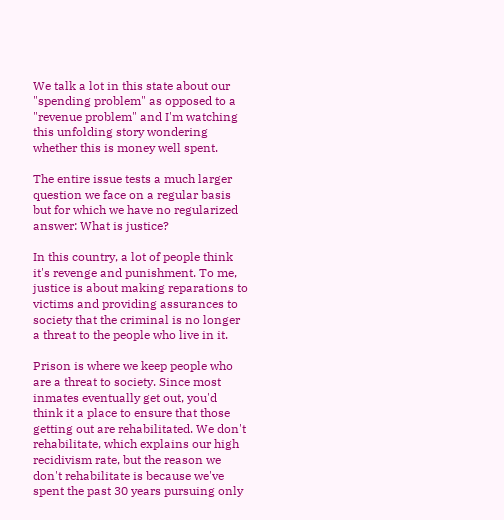We talk a lot in this state about our "spending problem" as opposed to a "revenue problem" and I'm watching this unfolding story wondering whether this is money well spent.

The entire issue tests a much larger question we face on a regular basis but for which we have no regularized answer: What is justice?

In this country, a lot of people think it's revenge and punishment. To me, justice is about making reparations to victims and providing assurances to society that the criminal is no longer a threat to the people who live in it.

Prison is where we keep people who are a threat to society. Since most inmates eventually get out, you'd think it a place to ensure that those getting out are rehabilitated. We don't rehabilitate, which explains our high recidivism rate, but the reason we don't rehabilitate is because we've spent the past 30 years pursuing only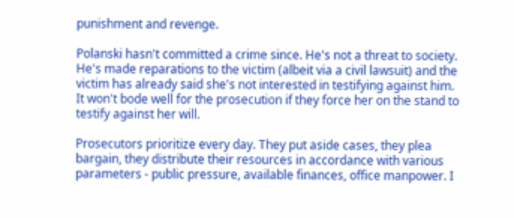punishment and revenge.

Polanski hasn't committed a crime since. He's not a threat to society. He's made reparations to the victim (albeit via a civil lawsuit) and the victim has already said she's not interested in testifying against him. It won't bode well for the prosecution if they force her on the stand to testify against her will.

Prosecutors prioritize every day. They put aside cases, they plea bargain, they distribute their resources in accordance with various parameters - public pressure, available finances, office manpower. I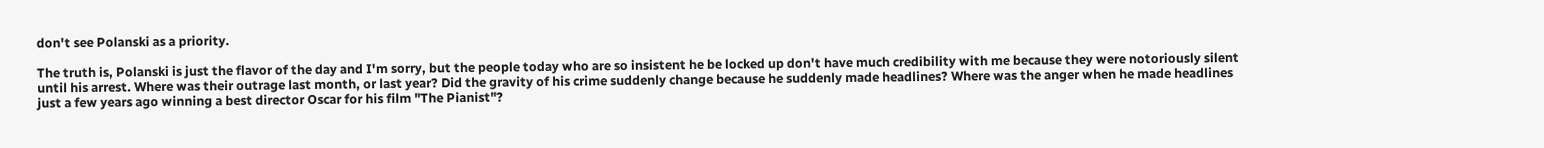don't see Polanski as a priority.

The truth is, Polanski is just the flavor of the day and I'm sorry, but the people today who are so insistent he be locked up don't have much credibility with me because they were notoriously silent until his arrest. Where was their outrage last month, or last year? Did the gravity of his crime suddenly change because he suddenly made headlines? Where was the anger when he made headlines just a few years ago winning a best director Oscar for his film "The Pianist"?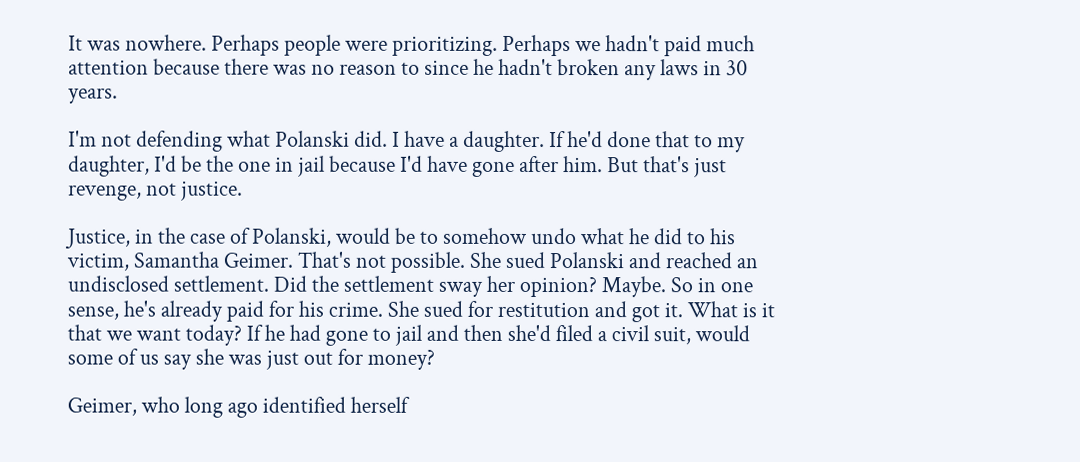It was nowhere. Perhaps people were prioritizing. Perhaps we hadn't paid much attention because there was no reason to since he hadn't broken any laws in 30 years.

I'm not defending what Polanski did. I have a daughter. If he'd done that to my daughter, I'd be the one in jail because I'd have gone after him. But that's just revenge, not justice.

Justice, in the case of Polanski, would be to somehow undo what he did to his victim, Samantha Geimer. That's not possible. She sued Polanski and reached an undisclosed settlement. Did the settlement sway her opinion? Maybe. So in one sense, he's already paid for his crime. She sued for restitution and got it. What is it that we want today? If he had gone to jail and then she'd filed a civil suit, would some of us say she was just out for money?

Geimer, who long ago identified herself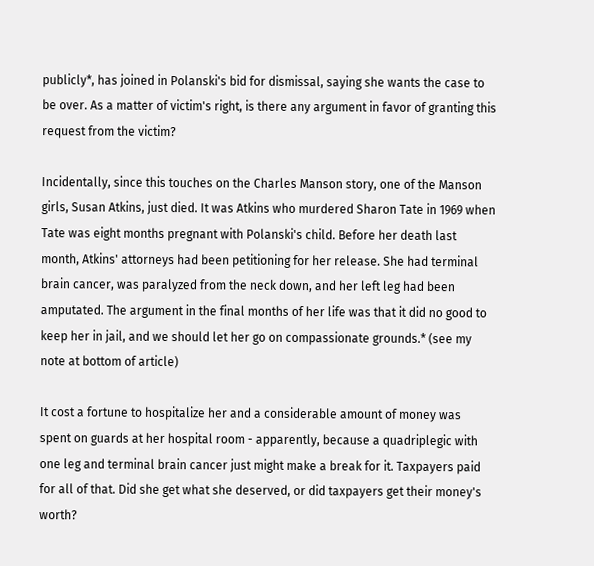publicly*, has joined in Polanski's bid for dismissal, saying she wants the case to be over. As a matter of victim's right, is there any argument in favor of granting this request from the victim?

Incidentally, since this touches on the Charles Manson story, one of the Manson girls, Susan Atkins, just died. It was Atkins who murdered Sharon Tate in 1969 when Tate was eight months pregnant with Polanski's child. Before her death last month, Atkins' attorneys had been petitioning for her release. She had terminal brain cancer, was paralyzed from the neck down, and her left leg had been amputated. The argument in the final months of her life was that it did no good to keep her in jail, and we should let her go on compassionate grounds.* (see my note at bottom of article)

It cost a fortune to hospitalize her and a considerable amount of money was spent on guards at her hospital room - apparently, because a quadriplegic with one leg and terminal brain cancer just might make a break for it. Taxpayers paid for all of that. Did she get what she deserved, or did taxpayers get their money's worth?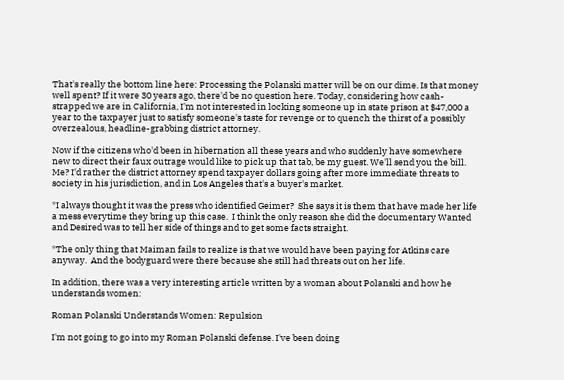That's really the bottom line here: Processing the Polanski matter will be on our dime. Is that money well spent? If it were 30 years ago, there'd be no question here. Today, considering how cash-strapped we are in California, I'm not interested in locking someone up in state prison at $47,000 a year to the taxpayer just to satisfy someone's taste for revenge or to quench the thirst of a possibly overzealous, headline-grabbing district attorney.

Now if the citizens who'd been in hibernation all these years and who suddenly have somewhere new to direct their faux outrage would like to pick up that tab, be my guest. We'll send you the bill. Me? I'd rather the district attorney spend taxpayer dollars going after more immediate threats to society in his jurisdiction, and in Los Angeles that's a buyer's market.

*I always thought it was the press who identified Geimer?  She says it is them that have made her life a mess everytime they bring up this case.  I think the only reason she did the documentary Wanted and Desired was to tell her side of things and to get some facts straight.

*The only thing that Maiman fails to realize is that we would have been paying for Atkins care anyway.  And the bodyguard were there because she still had threats out on her life.

In addition, there was a very interesting article written by a woman about Polanski and how he understands women:

Roman Polanski Understands Women: Repulsion

I'm not going to go into my Roman Polanski defense. I've been doing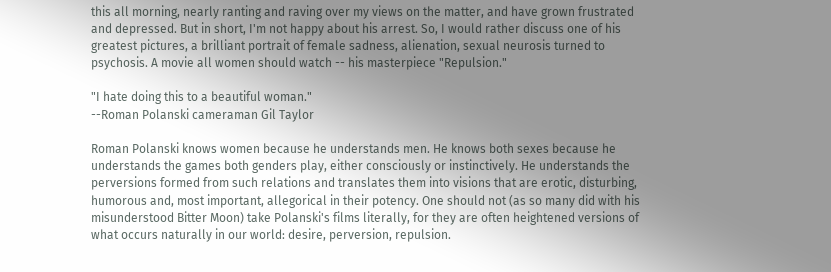this all morning, nearly ranting and raving over my views on the matter, and have grown frustrated and depressed. But in short, I'm not happy about his arrest. So, I would rather discuss one of his greatest pictures, a brilliant portrait of female sadness, alienation, sexual neurosis turned to psychosis. A movie all women should watch -- his masterpiece "Repulsion."

"I hate doing this to a beautiful woman."
--Roman Polanski cameraman Gil Taylor

Roman Polanski knows women because he understands men. He knows both sexes because he understands the games both genders play, either consciously or instinctively. He understands the perversions formed from such relations and translates them into visions that are erotic, disturbing, humorous and, most important, allegorical in their potency. One should not (as so many did with his misunderstood Bitter Moon) take Polanski's films literally, for they are often heightened versions of what occurs naturally in our world: desire, perversion, repulsion.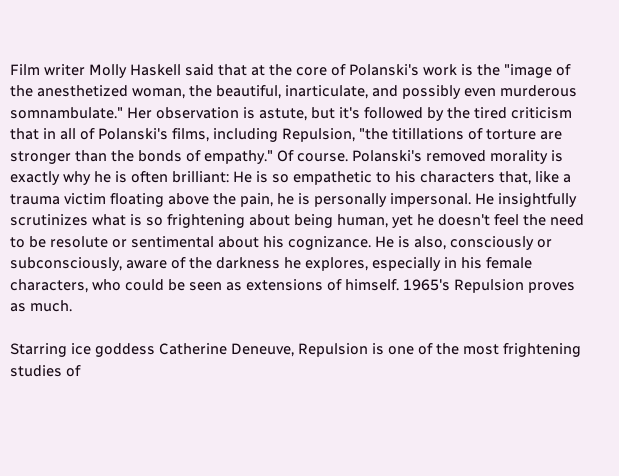Film writer Molly Haskell said that at the core of Polanski's work is the "image of the anesthetized woman, the beautiful, inarticulate, and possibly even murderous somnambulate." Her observation is astute, but it's followed by the tired criticism that in all of Polanski's films, including Repulsion, "the titillations of torture are stronger than the bonds of empathy." Of course. Polanski's removed morality is exactly why he is often brilliant: He is so empathetic to his characters that, like a trauma victim floating above the pain, he is personally impersonal. He insightfully scrutinizes what is so frightening about being human, yet he doesn't feel the need to be resolute or sentimental about his cognizance. He is also, consciously or subconsciously, aware of the darkness he explores, especially in his female characters, who could be seen as extensions of himself. 1965's Repulsion proves as much.

Starring ice goddess Catherine Deneuve, Repulsion is one of the most frightening studies of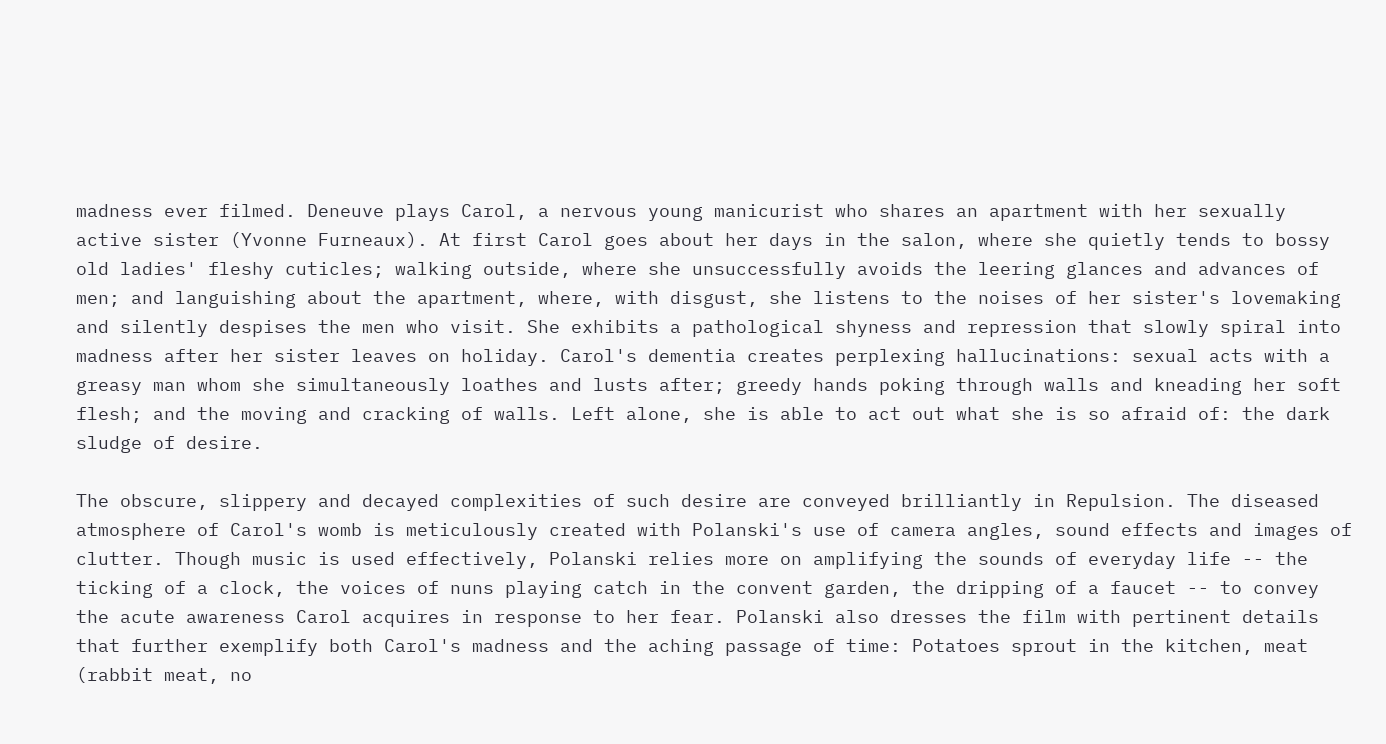madness ever filmed. Deneuve plays Carol, a nervous young manicurist who shares an apartment with her sexually active sister (Yvonne Furneaux). At first Carol goes about her days in the salon, where she quietly tends to bossy old ladies' fleshy cuticles; walking outside, where she unsuccessfully avoids the leering glances and advances of men; and languishing about the apartment, where, with disgust, she listens to the noises of her sister's lovemaking and silently despises the men who visit. She exhibits a pathological shyness and repression that slowly spiral into madness after her sister leaves on holiday. Carol's dementia creates perplexing hallucinations: sexual acts with a greasy man whom she simultaneously loathes and lusts after; greedy hands poking through walls and kneading her soft flesh; and the moving and cracking of walls. Left alone, she is able to act out what she is so afraid of: the dark sludge of desire.

The obscure, slippery and decayed complexities of such desire are conveyed brilliantly in Repulsion. The diseased atmosphere of Carol's womb is meticulously created with Polanski's use of camera angles, sound effects and images of clutter. Though music is used effectively, Polanski relies more on amplifying the sounds of everyday life -- the ticking of a clock, the voices of nuns playing catch in the convent garden, the dripping of a faucet -- to convey the acute awareness Carol acquires in response to her fear. Polanski also dresses the film with pertinent details that further exemplify both Carol's madness and the aching passage of time: Potatoes sprout in the kitchen, meat (rabbit meat, no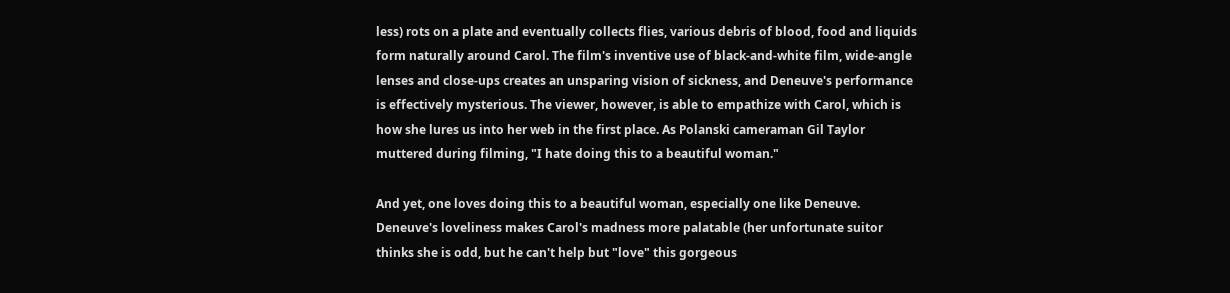less) rots on a plate and eventually collects flies, various debris of blood, food and liquids form naturally around Carol. The film's inventive use of black-and-white film, wide-angle lenses and close-ups creates an unsparing vision of sickness, and Deneuve's performance is effectively mysterious. The viewer, however, is able to empathize with Carol, which is how she lures us into her web in the first place. As Polanski cameraman Gil Taylor muttered during filming, "I hate doing this to a beautiful woman."

And yet, one loves doing this to a beautiful woman, especially one like Deneuve. Deneuve's loveliness makes Carol's madness more palatable (her unfortunate suitor thinks she is odd, but he can't help but "love" this gorgeous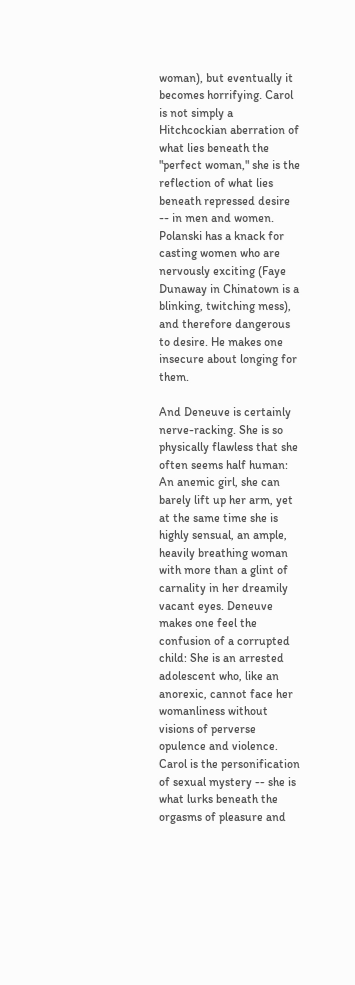woman), but eventually it becomes horrifying. Carol is not simply a Hitchcockian aberration of what lies beneath the "perfect woman," she is the reflection of what lies beneath repressed desire -- in men and women. Polanski has a knack for casting women who are nervously exciting (Faye Dunaway in Chinatown is a blinking, twitching mess), and therefore dangerous to desire. He makes one insecure about longing for them.

And Deneuve is certainly nerve-racking. She is so physically flawless that she often seems half human: An anemic girl, she can barely lift up her arm, yet at the same time she is highly sensual, an ample, heavily breathing woman with more than a glint of carnality in her dreamily vacant eyes. Deneuve makes one feel the confusion of a corrupted child: She is an arrested adolescent who, like an anorexic, cannot face her womanliness without visions of perverse opulence and violence. Carol is the personification of sexual mystery -- she is what lurks beneath the orgasms of pleasure and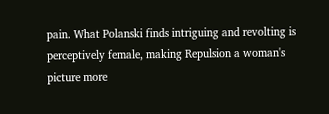pain. What Polanski finds intriguing and revolting is perceptively female, making Repulsion a woman's picture more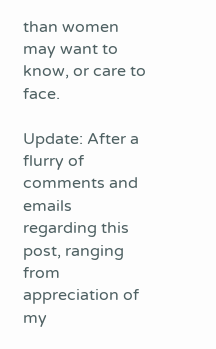than women may want to know, or care to face.

Update: After a flurry of comments and emails regarding this post, ranging from appreciation of my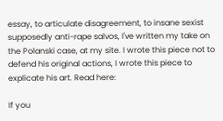essay, to articulate disagreement, to insane sexist supposedly anti-rape salvos, I've written my take on the Polanski case, at my site. I wrote this piece not to defend his original actions, I wrote this piece to explicate his art. Read here:

If you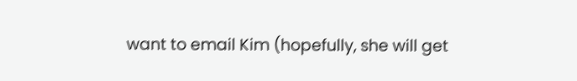want to email Kim (hopefully, she will get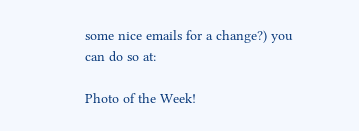some nice emails for a change?) you can do so at:

Photo of the Week!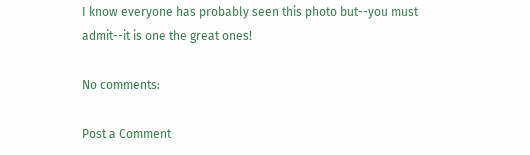I know everyone has probably seen this photo but--you must admit--it is one the great ones!

No comments:

Post a Comment